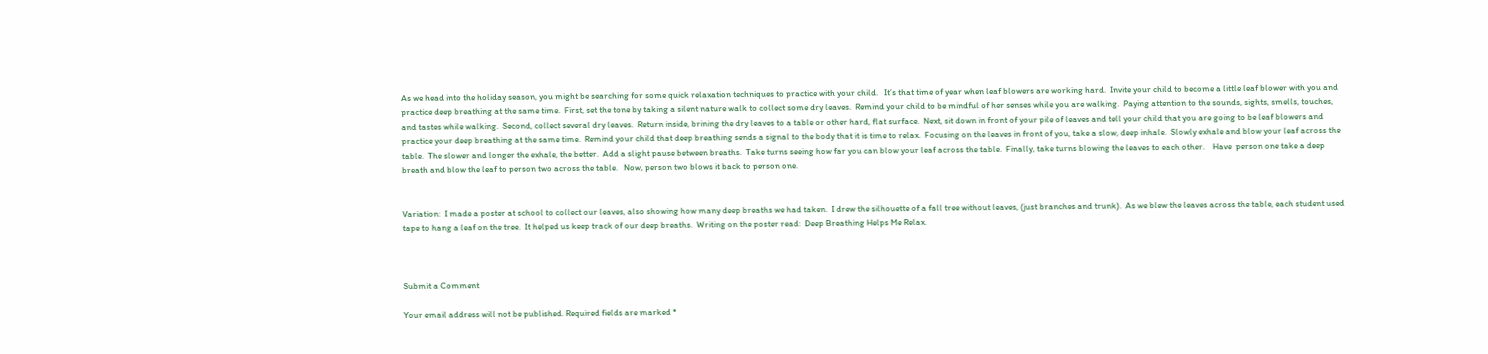As we head into the holiday season, you might be searching for some quick relaxation techniques to practice with your child.   It’s that time of year when leaf blowers are working hard.  Invite your child to become a little leaf blower with you and practice deep breathing at the same time.  First, set the tone by taking a silent nature walk to collect some dry leaves.  Remind your child to be mindful of her senses while you are walking.  Paying attention to the sounds, sights, smells, touches, and tastes while walking.  Second, collect several dry leaves.  Return inside, brining the dry leaves to a table or other hard, flat surface.  Next, sit down in front of your pile of leaves and tell your child that you are going to be leaf blowers and practice your deep breathing at the same time.  Remind your child that deep breathing sends a signal to the body that it is time to relax.  Focusing on the leaves in front of you, take a slow, deep inhale.  Slowly exhale and blow your leaf across the table.  The slower and longer the exhale, the better.  Add a slight pause between breaths.  Take turns seeing how far you can blow your leaf across the table.  Finally, take turns blowing the leaves to each other.    Have  person one take a deep breath and blow the leaf to person two across the table.   Now, person two blows it back to person one.


Variation:  I made a poster at school to collect our leaves, also showing how many deep breaths we had taken.  I drew the silhouette of a fall tree without leaves, (just branches and trunk).  As we blew the leaves across the table, each student used tape to hang a leaf on the tree.  It helped us keep track of our deep breaths.  Writing on the poster read:  Deep Breathing Helps Me Relax.



Submit a Comment

Your email address will not be published. Required fields are marked *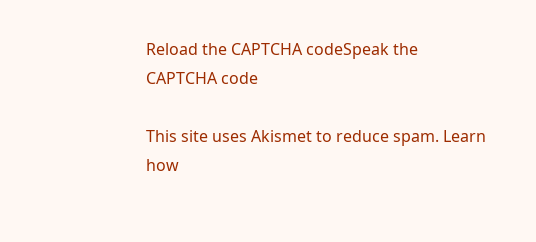Reload the CAPTCHA codeSpeak the CAPTCHA code

This site uses Akismet to reduce spam. Learn how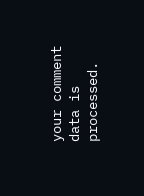your comment data is processed.